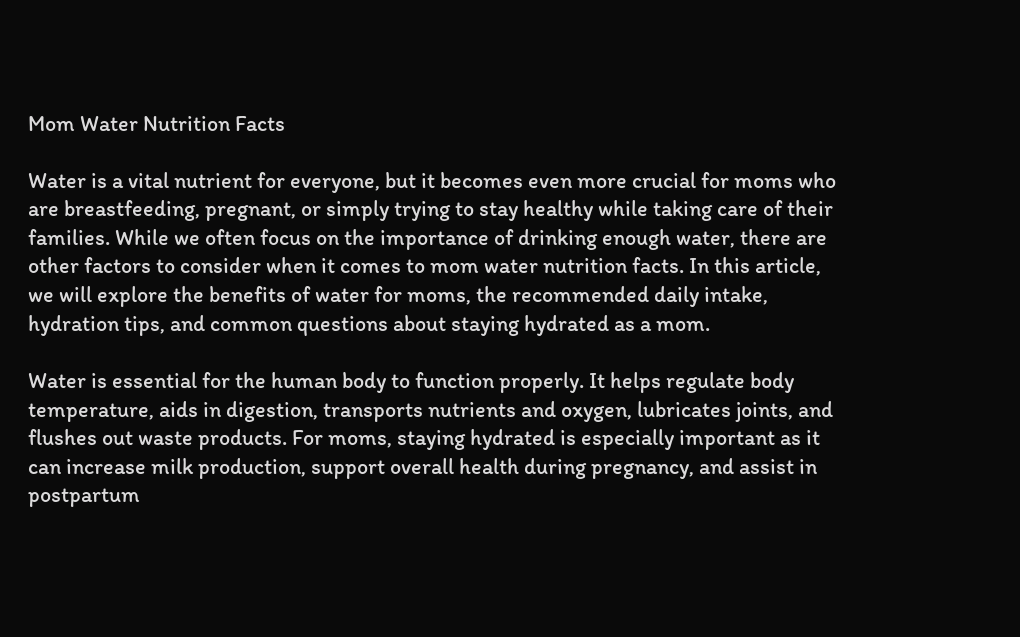Mom Water Nutrition Facts

Water is a vital nutrient for everyone, but it becomes even more crucial for moms who are breastfeeding, pregnant, or simply trying to stay healthy while taking care of their families. While we often focus on the importance of drinking enough water, there are other factors to consider when it comes to mom water nutrition facts. In this article, we will explore the benefits of water for moms, the recommended daily intake, hydration tips, and common questions about staying hydrated as a mom.

Water is essential for the human body to function properly. It helps regulate body temperature, aids in digestion, transports nutrients and oxygen, lubricates joints, and flushes out waste products. For moms, staying hydrated is especially important as it can increase milk production, support overall health during pregnancy, and assist in postpartum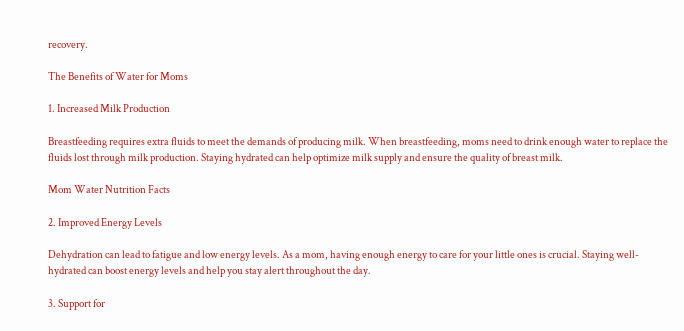recovery.

The Benefits of Water for Moms

1. Increased Milk Production

Breastfeeding requires extra fluids to meet the demands of producing milk. When breastfeeding, moms need to drink enough water to replace the fluids lost through milk production. Staying hydrated can help optimize milk supply and ensure the quality of breast milk.

Mom Water Nutrition Facts

2. Improved Energy Levels

Dehydration can lead to fatigue and low energy levels. As a mom, having enough energy to care for your little ones is crucial. Staying well-hydrated can boost energy levels and help you stay alert throughout the day.

3. Support for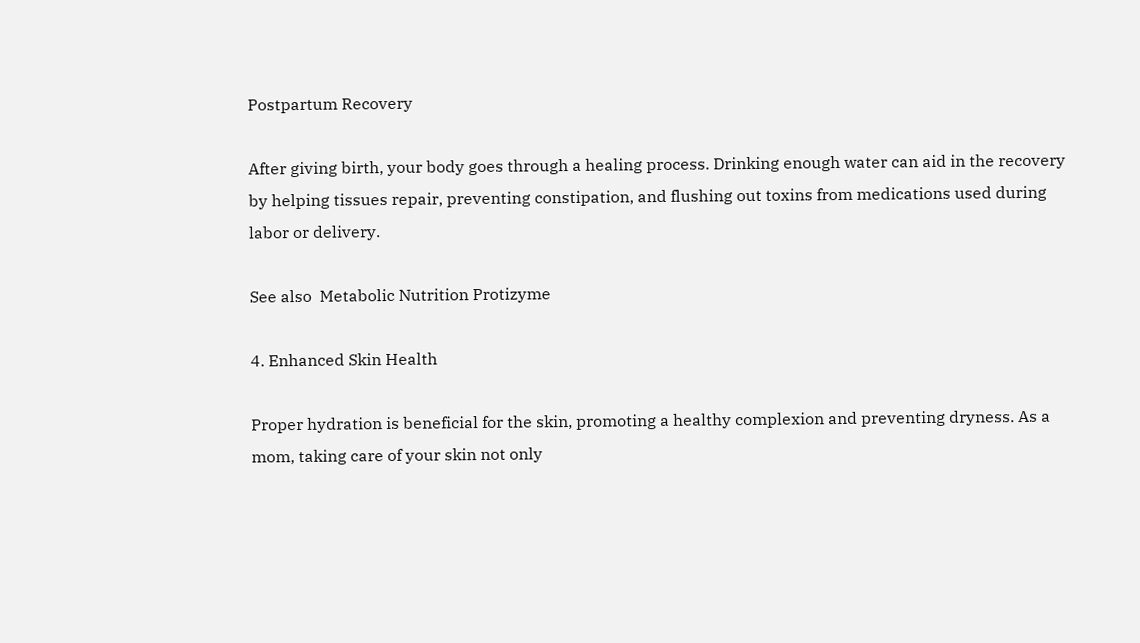Postpartum Recovery

After giving birth, your body goes through a healing process. Drinking enough water can aid in the recovery by helping tissues repair, preventing constipation, and flushing out toxins from medications used during labor or delivery.

See also  Metabolic Nutrition Protizyme

4. Enhanced Skin Health

Proper hydration is beneficial for the skin, promoting a healthy complexion and preventing dryness. As a mom, taking care of your skin not only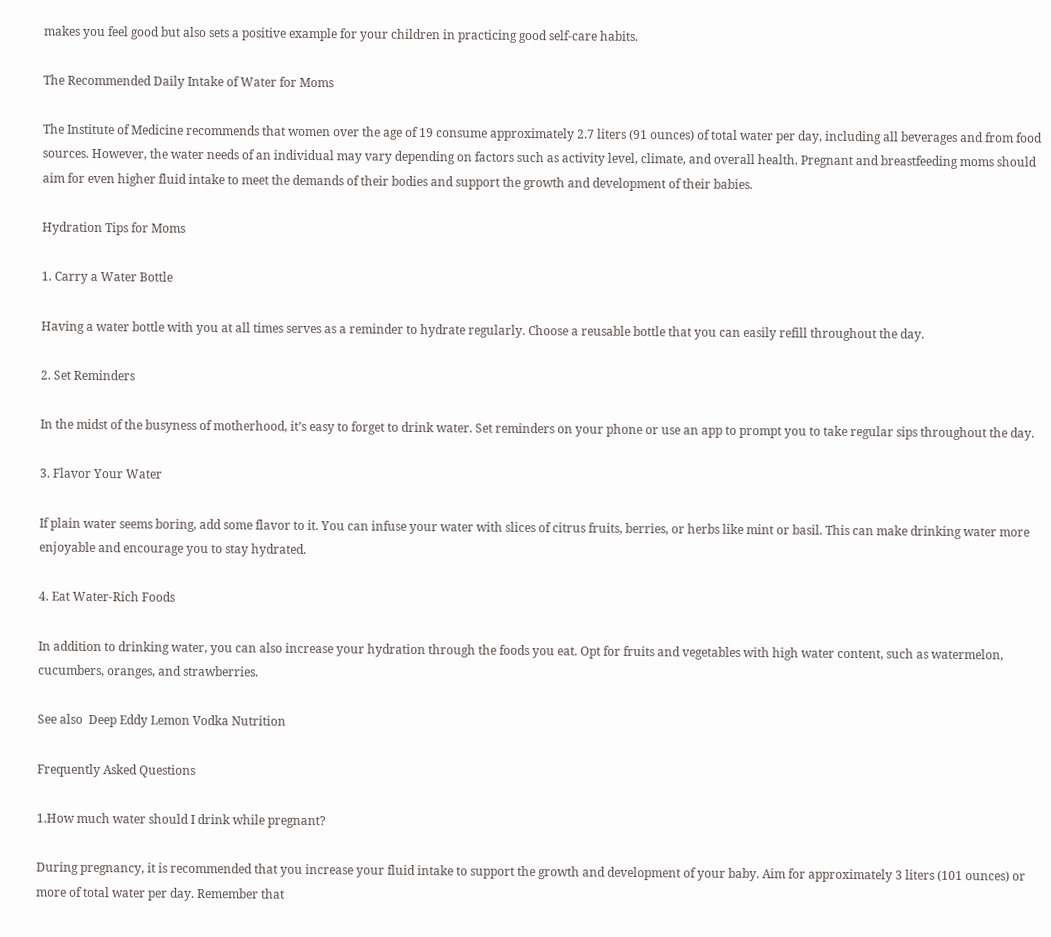makes you feel good but also sets a positive example for your children in practicing good self-care habits.

The Recommended Daily Intake of Water for Moms

The Institute of Medicine recommends that women over the age of 19 consume approximately 2.7 liters (91 ounces) of total water per day, including all beverages and from food sources. However, the water needs of an individual may vary depending on factors such as activity level, climate, and overall health. Pregnant and breastfeeding moms should aim for even higher fluid intake to meet the demands of their bodies and support the growth and development of their babies.

Hydration Tips for Moms

1. Carry a Water Bottle

Having a water bottle with you at all times serves as a reminder to hydrate regularly. Choose a reusable bottle that you can easily refill throughout the day.

2. Set Reminders

In the midst of the busyness of motherhood, it’s easy to forget to drink water. Set reminders on your phone or use an app to prompt you to take regular sips throughout the day.

3. Flavor Your Water

If plain water seems boring, add some flavor to it. You can infuse your water with slices of citrus fruits, berries, or herbs like mint or basil. This can make drinking water more enjoyable and encourage you to stay hydrated.

4. Eat Water-Rich Foods

In addition to drinking water, you can also increase your hydration through the foods you eat. Opt for fruits and vegetables with high water content, such as watermelon, cucumbers, oranges, and strawberries.

See also  Deep Eddy Lemon Vodka Nutrition

Frequently Asked Questions

1.How much water should I drink while pregnant?

During pregnancy, it is recommended that you increase your fluid intake to support the growth and development of your baby. Aim for approximately 3 liters (101 ounces) or more of total water per day. Remember that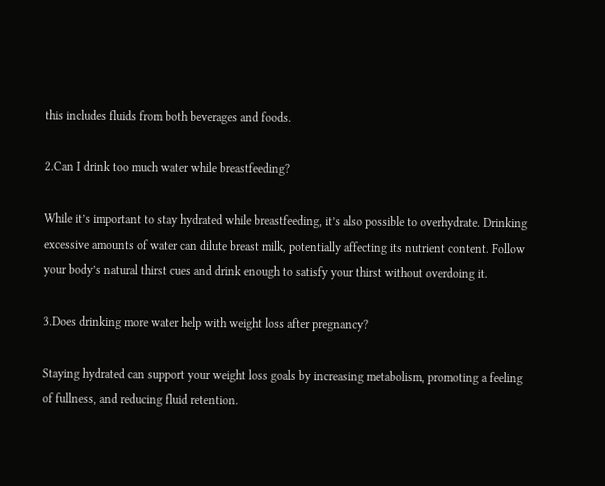this includes fluids from both beverages and foods.

2.Can I drink too much water while breastfeeding?

While it’s important to stay hydrated while breastfeeding, it’s also possible to overhydrate. Drinking excessive amounts of water can dilute breast milk, potentially affecting its nutrient content. Follow your body’s natural thirst cues and drink enough to satisfy your thirst without overdoing it.

3.Does drinking more water help with weight loss after pregnancy?

Staying hydrated can support your weight loss goals by increasing metabolism, promoting a feeling of fullness, and reducing fluid retention.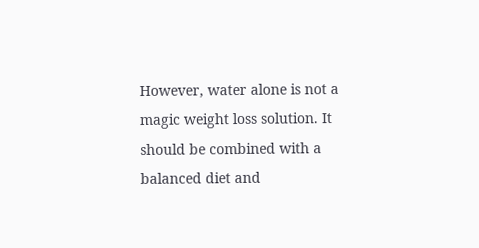However, water alone is not a magic weight loss solution. It should be combined with a balanced diet and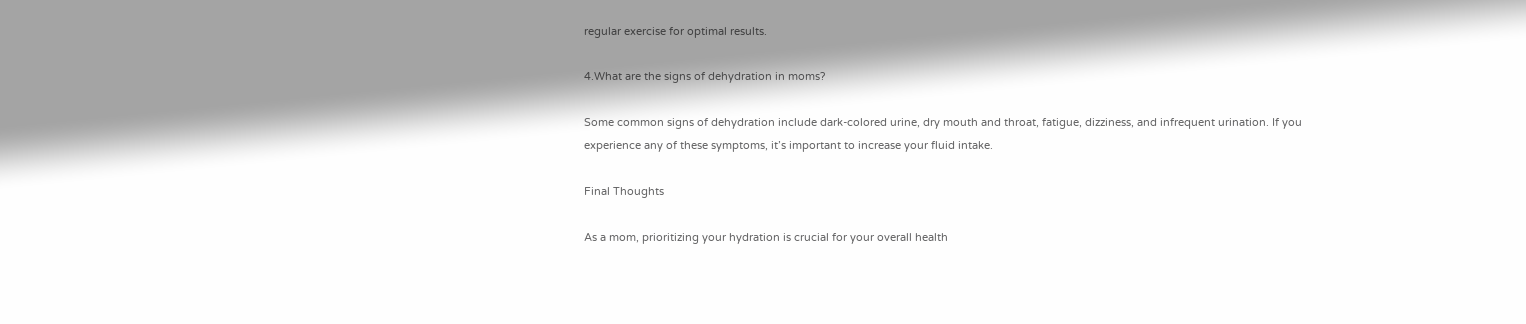regular exercise for optimal results.

4.What are the signs of dehydration in moms?

Some common signs of dehydration include dark-colored urine, dry mouth and throat, fatigue, dizziness, and infrequent urination. If you experience any of these symptoms, it’s important to increase your fluid intake.

Final Thoughts

As a mom, prioritizing your hydration is crucial for your overall health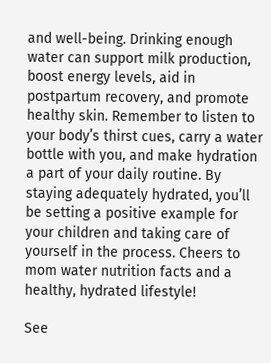and well-being. Drinking enough water can support milk production, boost energy levels, aid in postpartum recovery, and promote healthy skin. Remember to listen to your body’s thirst cues, carry a water bottle with you, and make hydration a part of your daily routine. By staying adequately hydrated, you’ll be setting a positive example for your children and taking care of yourself in the process. Cheers to mom water nutrition facts and a healthy, hydrated lifestyle!

See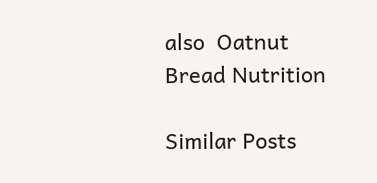also  Oatnut Bread Nutrition

Similar Posts